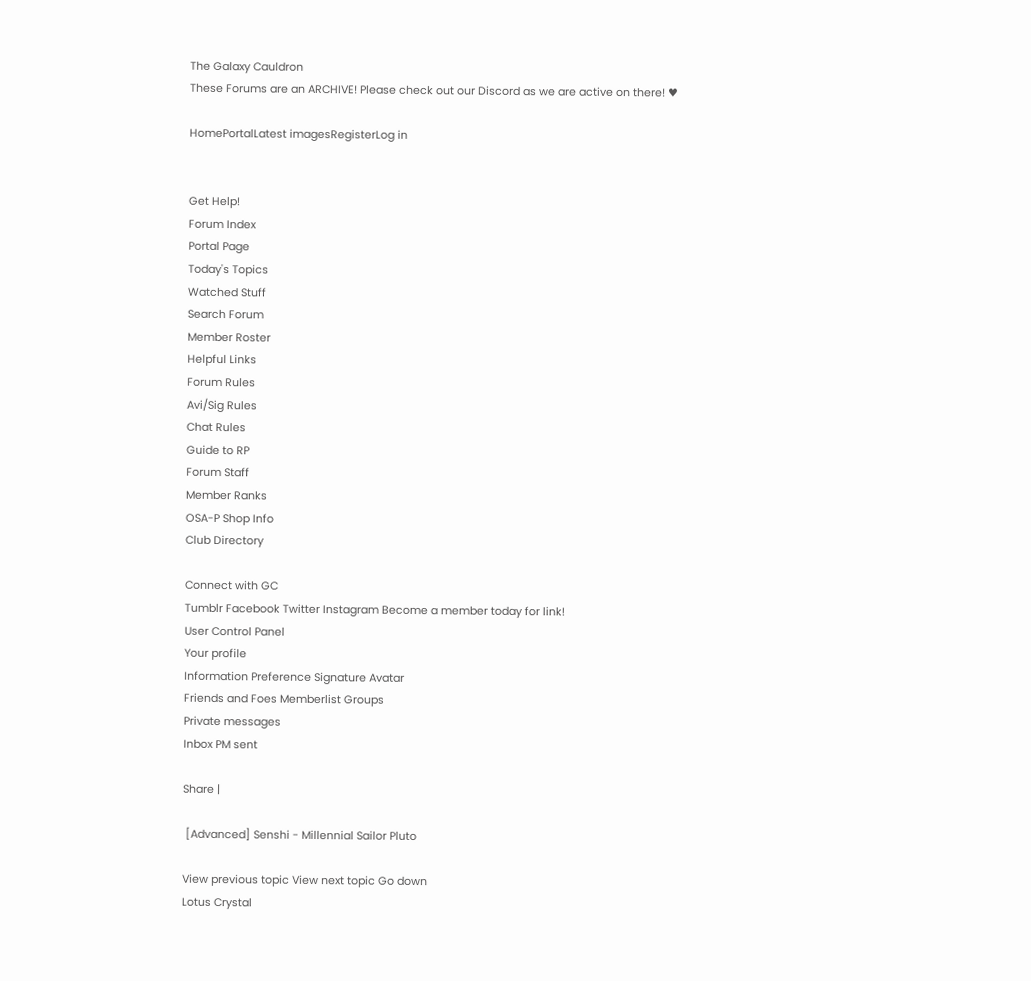The Galaxy Cauldron
These Forums are an ARCHIVE! Please check out our Discord as we are active on there! ♥

HomePortalLatest imagesRegisterLog in


Get Help!
Forum Index
Portal Page
Today's Topics
Watched Stuff
Search Forum
Member Roster
Helpful Links
Forum Rules
Avi/Sig Rules
Chat Rules
Guide to RP
Forum Staff
Member Ranks
OSA-P Shop Info
Club Directory

Connect with GC
Tumblr Facebook Twitter Instagram Become a member today for link!
User Control Panel
Your profile
Information Preference Signature Avatar
Friends and Foes Memberlist Groups
Private messages
Inbox PM sent

Share |

 [Advanced] Senshi - Millennial Sailor Pluto

View previous topic View next topic Go down
Lotus Crystal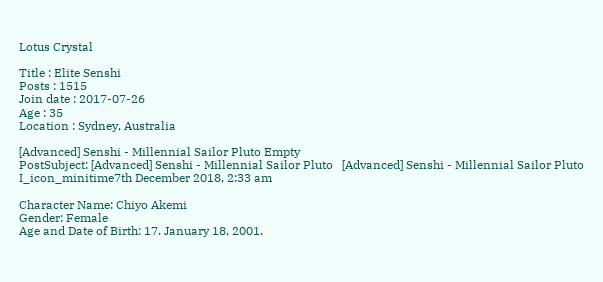Lotus Crystal

Title : Elite Senshi
Posts : 1515
Join date : 2017-07-26
Age : 35
Location : Sydney, Australia

[Advanced] Senshi - Millennial Sailor Pluto Empty
PostSubject: [Advanced] Senshi - Millennial Sailor Pluto   [Advanced] Senshi - Millennial Sailor Pluto I_icon_minitime7th December 2018, 2:33 am

Character Name: Chiyo Akemi
Gender: Female
Age and Date of Birth: 17. January 18, 2001.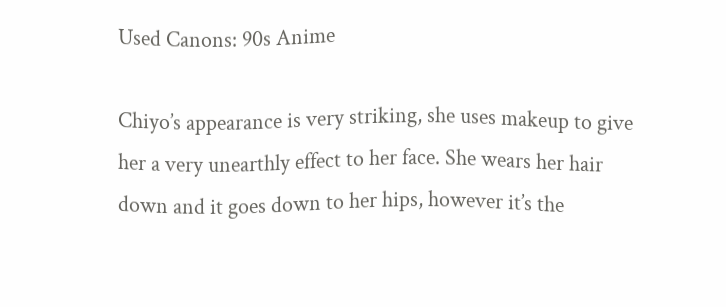Used Canons: 90s Anime

Chiyo’s appearance is very striking, she uses makeup to give her a very unearthly effect to her face. She wears her hair down and it goes down to her hips, however it’s the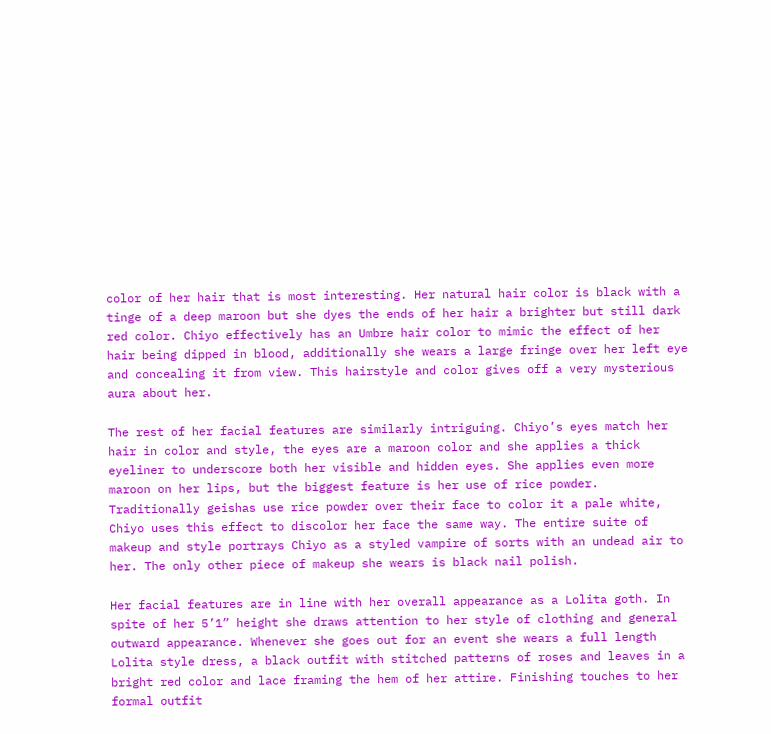color of her hair that is most interesting. Her natural hair color is black with a tinge of a deep maroon but she dyes the ends of her hair a brighter but still dark red color. Chiyo effectively has an Umbre hair color to mimic the effect of her hair being dipped in blood, additionally she wears a large fringe over her left eye and concealing it from view. This hairstyle and color gives off a very mysterious aura about her.

The rest of her facial features are similarly intriguing. Chiyo’s eyes match her hair in color and style, the eyes are a maroon color and she applies a thick eyeliner to underscore both her visible and hidden eyes. She applies even more maroon on her lips, but the biggest feature is her use of rice powder. Traditionally geishas use rice powder over their face to color it a pale white, Chiyo uses this effect to discolor her face the same way. The entire suite of makeup and style portrays Chiyo as a styled vampire of sorts with an undead air to her. The only other piece of makeup she wears is black nail polish.

Her facial features are in line with her overall appearance as a Lolita goth. In spite of her 5’1” height she draws attention to her style of clothing and general outward appearance. Whenever she goes out for an event she wears a full length Lolita style dress, a black outfit with stitched patterns of roses and leaves in a bright red color and lace framing the hem of her attire. Finishing touches to her formal outfit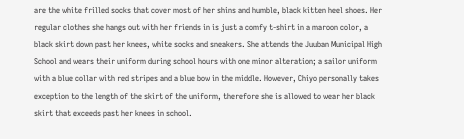are the white frilled socks that cover most of her shins and humble, black kitten heel shoes. Her regular clothes she hangs out with her friends in is just a comfy t-shirt in a maroon color, a black skirt down past her knees, white socks and sneakers. She attends the Juuban Municipal High School and wears their uniform during school hours with one minor alteration; a sailor uniform with a blue collar with red stripes and a blue bow in the middle. However, Chiyo personally takes exception to the length of the skirt of the uniform, therefore she is allowed to wear her black skirt that exceeds past her knees in school.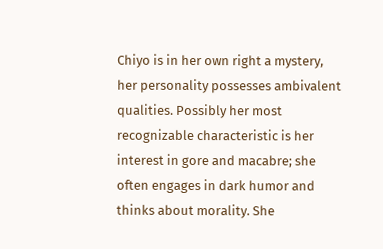Chiyo is in her own right a mystery, her personality possesses ambivalent qualities. Possibly her most recognizable characteristic is her interest in gore and macabre; she often engages in dark humor and thinks about morality. She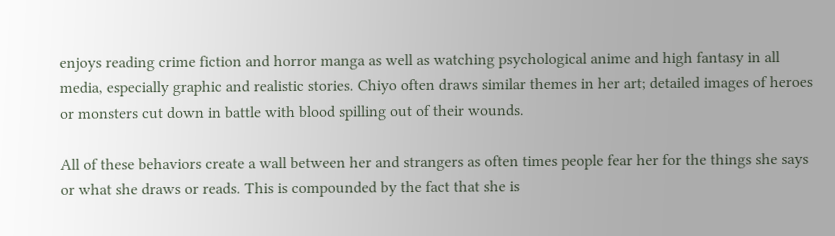enjoys reading crime fiction and horror manga as well as watching psychological anime and high fantasy in all media, especially graphic and realistic stories. Chiyo often draws similar themes in her art; detailed images of heroes or monsters cut down in battle with blood spilling out of their wounds.

All of these behaviors create a wall between her and strangers as often times people fear her for the things she says or what she draws or reads. This is compounded by the fact that she is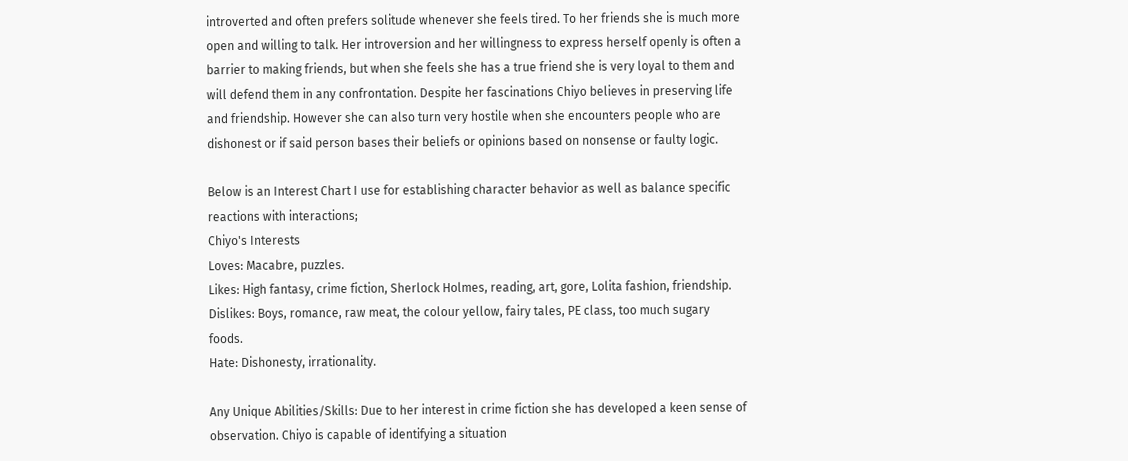introverted and often prefers solitude whenever she feels tired. To her friends she is much more open and willing to talk. Her introversion and her willingness to express herself openly is often a barrier to making friends, but when she feels she has a true friend she is very loyal to them and will defend them in any confrontation. Despite her fascinations Chiyo believes in preserving life and friendship. However she can also turn very hostile when she encounters people who are dishonest or if said person bases their beliefs or opinions based on nonsense or faulty logic.

Below is an Interest Chart I use for establishing character behavior as well as balance specific reactions with interactions;
Chiyo's Interests
Loves: Macabre, puzzles.
Likes: High fantasy, crime fiction, Sherlock Holmes, reading, art, gore, Lolita fashion, friendship.
Dislikes: Boys, romance, raw meat, the colour yellow, fairy tales, PE class, too much sugary foods.
Hate: Dishonesty, irrationality.

Any Unique Abilities/Skills: Due to her interest in crime fiction she has developed a keen sense of observation. Chiyo is capable of identifying a situation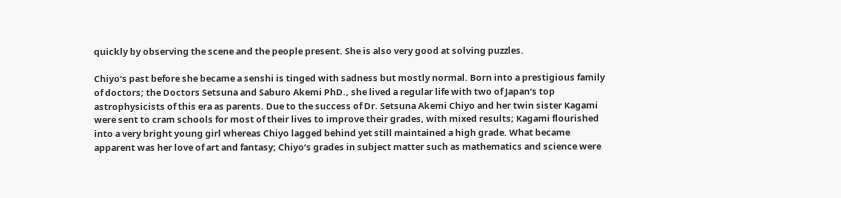quickly by observing the scene and the people present. She is also very good at solving puzzles.

Chiyo’s past before she became a senshi is tinged with sadness but mostly normal. Born into a prestigious family of doctors; the Doctors Setsuna and Saburo Akemi PhD., she lived a regular life with two of Japan’s top astrophysicists of this era as parents. Due to the success of Dr. Setsuna Akemi Chiyo and her twin sister Kagami were sent to cram schools for most of their lives to improve their grades, with mixed results; Kagami flourished into a very bright young girl whereas Chiyo lagged behind yet still maintained a high grade. What became apparent was her love of art and fantasy; Chiyo’s grades in subject matter such as mathematics and science were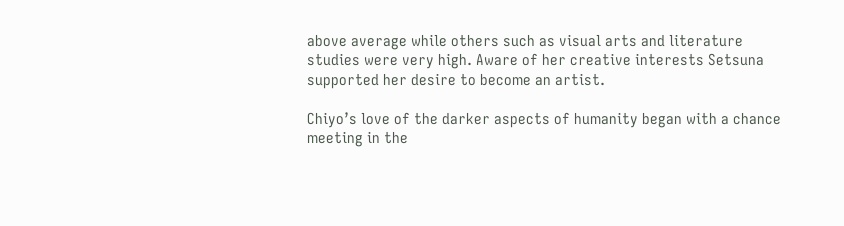above average while others such as visual arts and literature studies were very high. Aware of her creative interests Setsuna supported her desire to become an artist.

Chiyo’s love of the darker aspects of humanity began with a chance meeting in the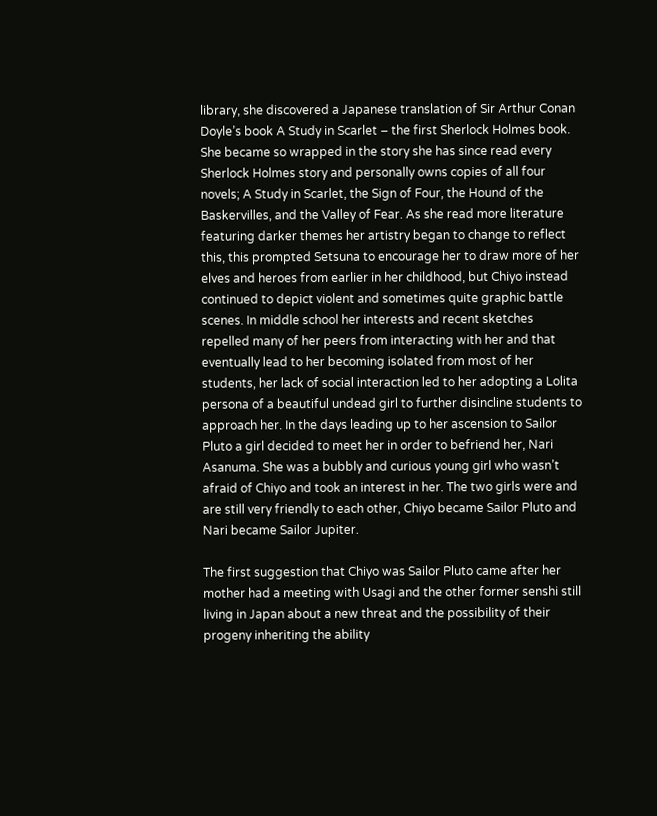library, she discovered a Japanese translation of Sir Arthur Conan Doyle’s book A Study in Scarlet – the first Sherlock Holmes book. She became so wrapped in the story she has since read every Sherlock Holmes story and personally owns copies of all four novels; A Study in Scarlet, the Sign of Four, the Hound of the Baskervilles, and the Valley of Fear. As she read more literature featuring darker themes her artistry began to change to reflect this, this prompted Setsuna to encourage her to draw more of her elves and heroes from earlier in her childhood, but Chiyo instead continued to depict violent and sometimes quite graphic battle scenes. In middle school her interests and recent sketches repelled many of her peers from interacting with her and that eventually lead to her becoming isolated from most of her students, her lack of social interaction led to her adopting a Lolita persona of a beautiful undead girl to further disincline students to approach her. In the days leading up to her ascension to Sailor Pluto a girl decided to meet her in order to befriend her, Nari Asanuma. She was a bubbly and curious young girl who wasn’t afraid of Chiyo and took an interest in her. The two girls were and are still very friendly to each other, Chiyo became Sailor Pluto and Nari became Sailor Jupiter.

The first suggestion that Chiyo was Sailor Pluto came after her mother had a meeting with Usagi and the other former senshi still living in Japan about a new threat and the possibility of their progeny inheriting the ability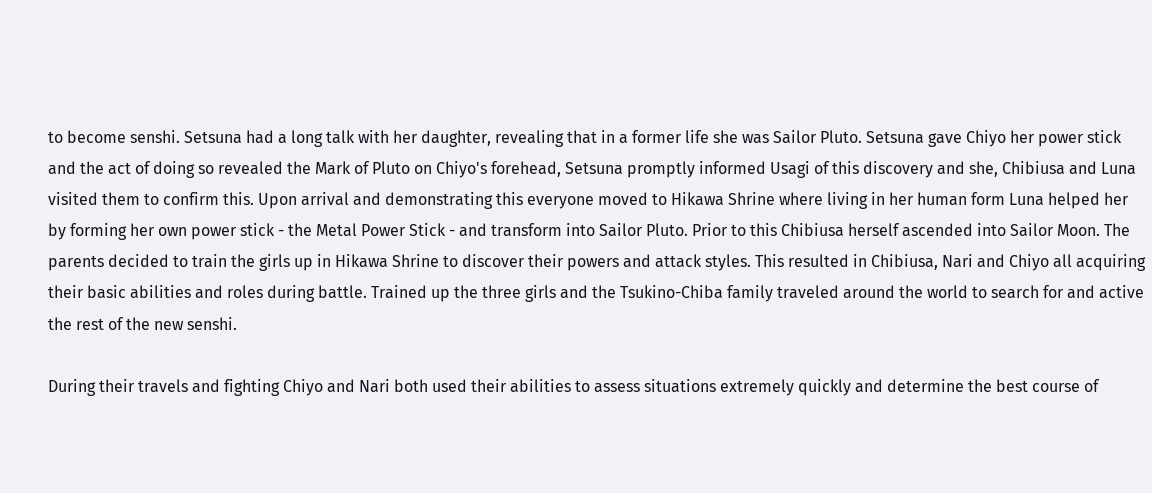to become senshi. Setsuna had a long talk with her daughter, revealing that in a former life she was Sailor Pluto. Setsuna gave Chiyo her power stick and the act of doing so revealed the Mark of Pluto on Chiyo's forehead, Setsuna promptly informed Usagi of this discovery and she, Chibiusa and Luna visited them to confirm this. Upon arrival and demonstrating this everyone moved to Hikawa Shrine where living in her human form Luna helped her by forming her own power stick - the Metal Power Stick - and transform into Sailor Pluto. Prior to this Chibiusa herself ascended into Sailor Moon. The parents decided to train the girls up in Hikawa Shrine to discover their powers and attack styles. This resulted in Chibiusa, Nari and Chiyo all acquiring their basic abilities and roles during battle. Trained up the three girls and the Tsukino-Chiba family traveled around the world to search for and active the rest of the new senshi.

During their travels and fighting Chiyo and Nari both used their abilities to assess situations extremely quickly and determine the best course of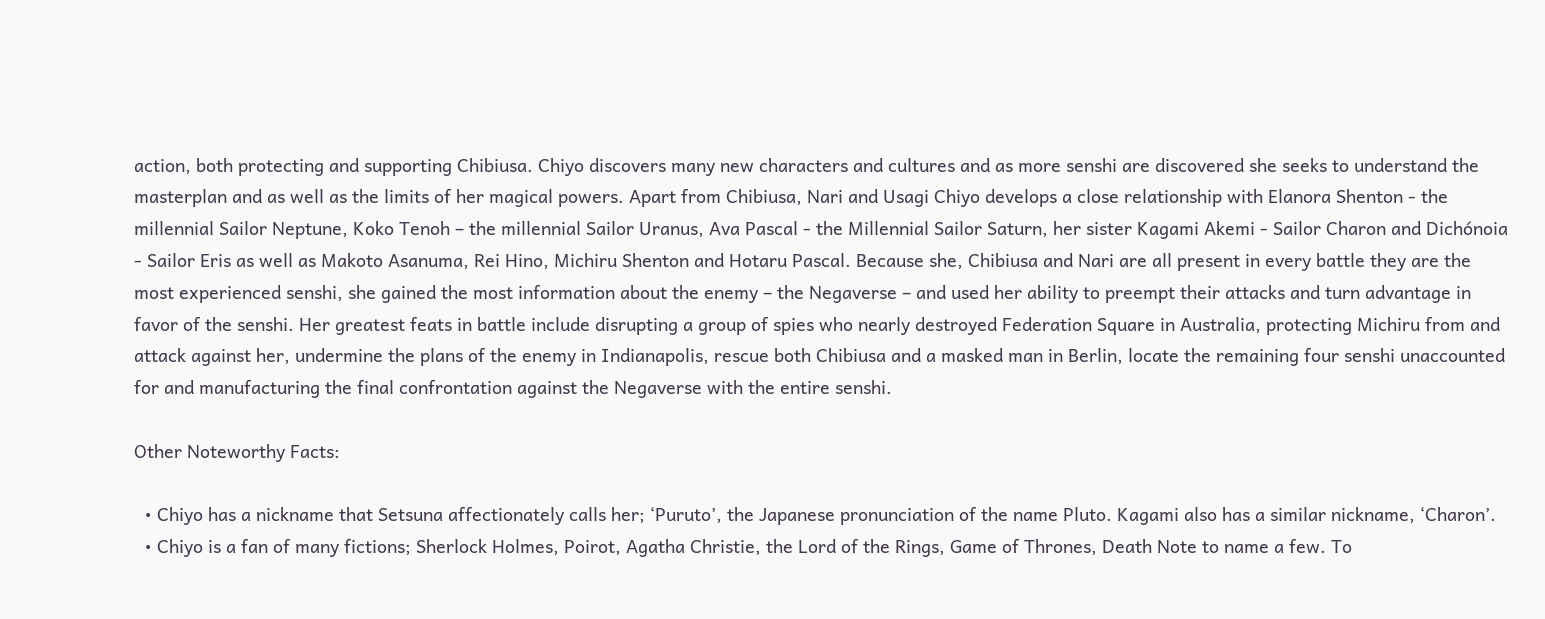action, both protecting and supporting Chibiusa. Chiyo discovers many new characters and cultures and as more senshi are discovered she seeks to understand the masterplan and as well as the limits of her magical powers. Apart from Chibiusa, Nari and Usagi Chiyo develops a close relationship with Elanora Shenton - the millennial Sailor Neptune, Koko Tenoh – the millennial Sailor Uranus, Ava Pascal - the Millennial Sailor Saturn, her sister Kagami Akemi - Sailor Charon and Dichónoia - Sailor Eris as well as Makoto Asanuma, Rei Hino, Michiru Shenton and Hotaru Pascal. Because she, Chibiusa and Nari are all present in every battle they are the most experienced senshi, she gained the most information about the enemy – the Negaverse – and used her ability to preempt their attacks and turn advantage in favor of the senshi. Her greatest feats in battle include disrupting a group of spies who nearly destroyed Federation Square in Australia, protecting Michiru from and attack against her, undermine the plans of the enemy in Indianapolis, rescue both Chibiusa and a masked man in Berlin, locate the remaining four senshi unaccounted for and manufacturing the final confrontation against the Negaverse with the entire senshi.

Other Noteworthy Facts:

  • Chiyo has a nickname that Setsuna affectionately calls her; ‘Puruto’, the Japanese pronunciation of the name Pluto. Kagami also has a similar nickname, ‘Charon’.
  • Chiyo is a fan of many fictions; Sherlock Holmes, Poirot, Agatha Christie, the Lord of the Rings, Game of Thrones, Death Note to name a few. To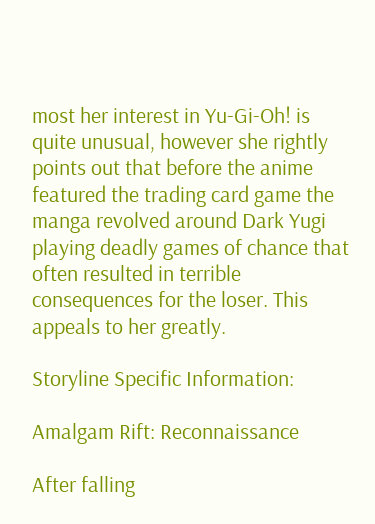most her interest in Yu-Gi-Oh! is quite unusual, however she rightly points out that before the anime featured the trading card game the manga revolved around Dark Yugi playing deadly games of chance that often resulted in terrible consequences for the loser. This appeals to her greatly.

Storyline Specific Information:

Amalgam Rift: Reconnaissance

After falling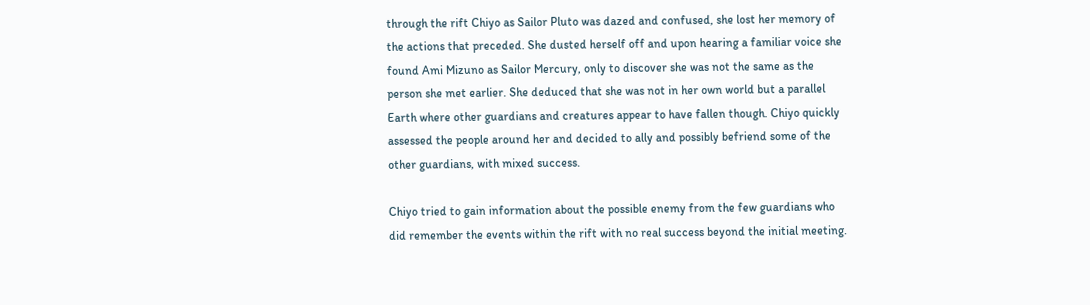through the rift Chiyo as Sailor Pluto was dazed and confused, she lost her memory of the actions that preceded. She dusted herself off and upon hearing a familiar voice she found Ami Mizuno as Sailor Mercury, only to discover she was not the same as the person she met earlier. She deduced that she was not in her own world but a parallel Earth where other guardians and creatures appear to have fallen though. Chiyo quickly assessed the people around her and decided to ally and possibly befriend some of the other guardians, with mixed success.

Chiyo tried to gain information about the possible enemy from the few guardians who did remember the events within the rift with no real success beyond the initial meeting.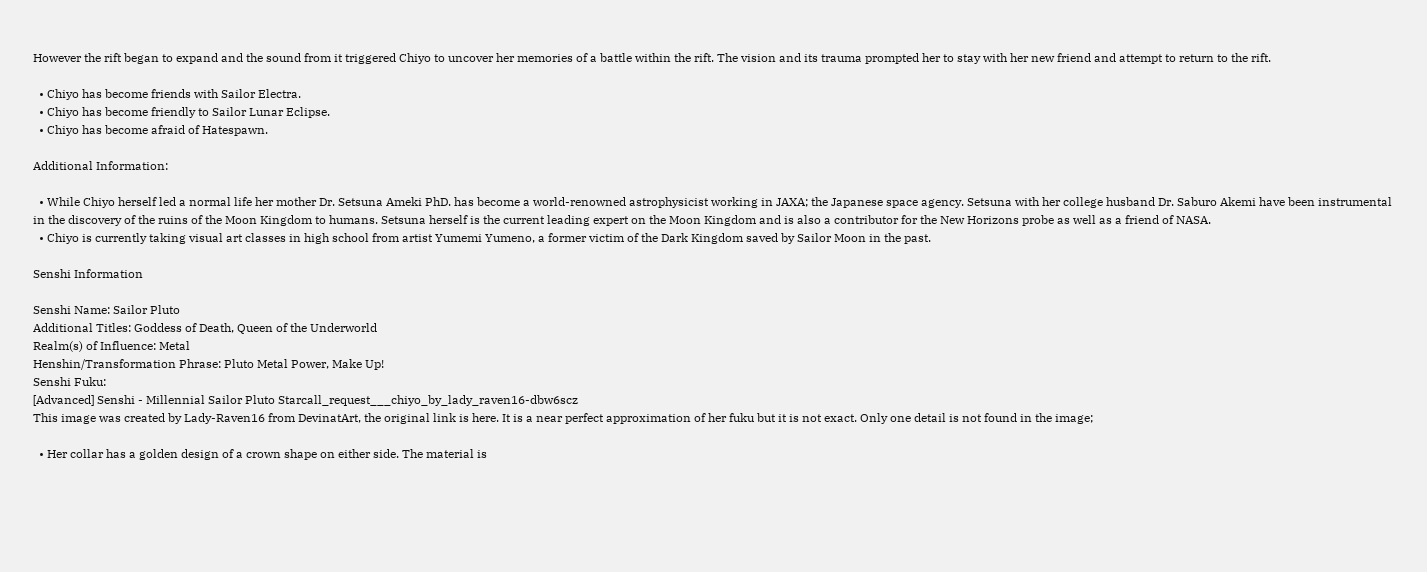However the rift began to expand and the sound from it triggered Chiyo to uncover her memories of a battle within the rift. The vision and its trauma prompted her to stay with her new friend and attempt to return to the rift.

  • Chiyo has become friends with Sailor Electra.
  • Chiyo has become friendly to Sailor Lunar Eclipse.
  • Chiyo has become afraid of Hatespawn.

Additional Information:

  • While Chiyo herself led a normal life her mother Dr. Setsuna Ameki PhD. has become a world-renowned astrophysicist working in JAXA; the Japanese space agency. Setsuna with her college husband Dr. Saburo Akemi have been instrumental in the discovery of the ruins of the Moon Kingdom to humans. Setsuna herself is the current leading expert on the Moon Kingdom and is also a contributor for the New Horizons probe as well as a friend of NASA.
  • Chiyo is currently taking visual art classes in high school from artist Yumemi Yumeno, a former victim of the Dark Kingdom saved by Sailor Moon in the past.

Senshi Information

Senshi Name: Sailor Pluto
Additional Titles: Goddess of Death, Queen of the Underworld
Realm(s) of Influence: Metal
Henshin/Transformation Phrase: Pluto Metal Power, Make Up!
Senshi Fuku:
[Advanced] Senshi - Millennial Sailor Pluto Starcall_request___chiyo_by_lady_raven16-dbw6scz
This image was created by Lady-Raven16 from DevinatArt, the original link is here. It is a near perfect approximation of her fuku but it is not exact. Only one detail is not found in the image;

  • Her collar has a golden design of a crown shape on either side. The material is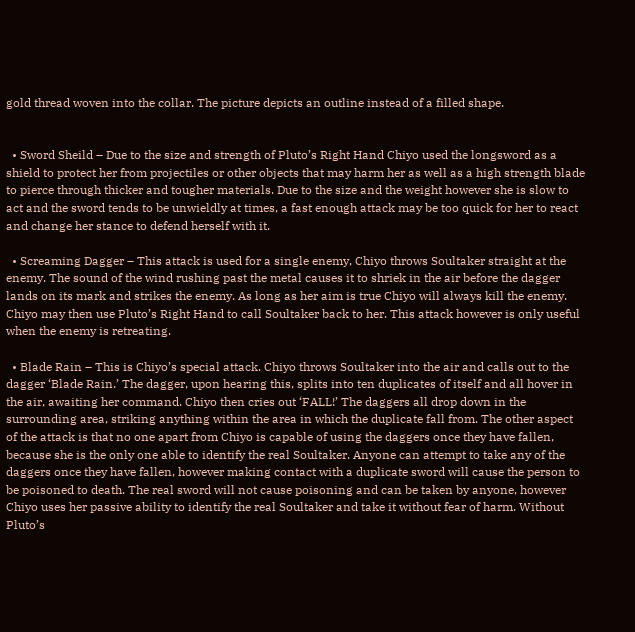gold thread woven into the collar. The picture depicts an outline instead of a filled shape.


  • Sword Sheild – Due to the size and strength of Pluto’s Right Hand Chiyo used the longsword as a shield to protect her from projectiles or other objects that may harm her as well as a high strength blade to pierce through thicker and tougher materials. Due to the size and the weight however she is slow to act and the sword tends to be unwieldly at times, a fast enough attack may be too quick for her to react and change her stance to defend herself with it.

  • Screaming Dagger – This attack is used for a single enemy, Chiyo throws Soultaker straight at the enemy. The sound of the wind rushing past the metal causes it to shriek in the air before the dagger lands on its mark and strikes the enemy. As long as her aim is true Chiyo will always kill the enemy. Chiyo may then use Pluto’s Right Hand to call Soultaker back to her. This attack however is only useful when the enemy is retreating.

  • Blade Rain – This is Chiyo’s special attack. Chiyo throws Soultaker into the air and calls out to the dagger ‘Blade Rain.’ The dagger, upon hearing this, splits into ten duplicates of itself and all hover in the air, awaiting her command. Chiyo then cries out ‘FALL!’ The daggers all drop down in the surrounding area, striking anything within the area in which the duplicate fall from. The other aspect of the attack is that no one apart from Chiyo is capable of using the daggers once they have fallen, because she is the only one able to identify the real Soultaker. Anyone can attempt to take any of the daggers once they have fallen, however making contact with a duplicate sword will cause the person to be poisoned to death. The real sword will not cause poisoning and can be taken by anyone, however Chiyo uses her passive ability to identify the real Soultaker and take it without fear of harm. Without Pluto’s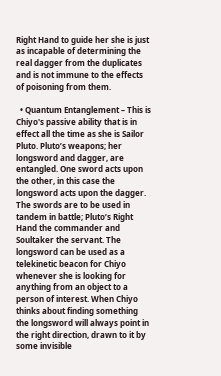Right Hand to guide her she is just as incapable of determining the real dagger from the duplicates and is not immune to the effects of poisoning from them.

  • Quantum Entanglement – This is Chiyo's passive ability that is in effect all the time as she is Sailor Pluto. Pluto’s weapons; her longsword and dagger, are entangled. One sword acts upon the other, in this case the longsword acts upon the dagger. The swords are to be used in tandem in battle; Pluto’s Right Hand the commander and Soultaker the servant. The longsword can be used as a telekinetic beacon for Chiyo whenever she is looking for anything from an object to a person of interest. When Chiyo thinks about finding something the longsword will always point in the right direction, drawn to it by some invisible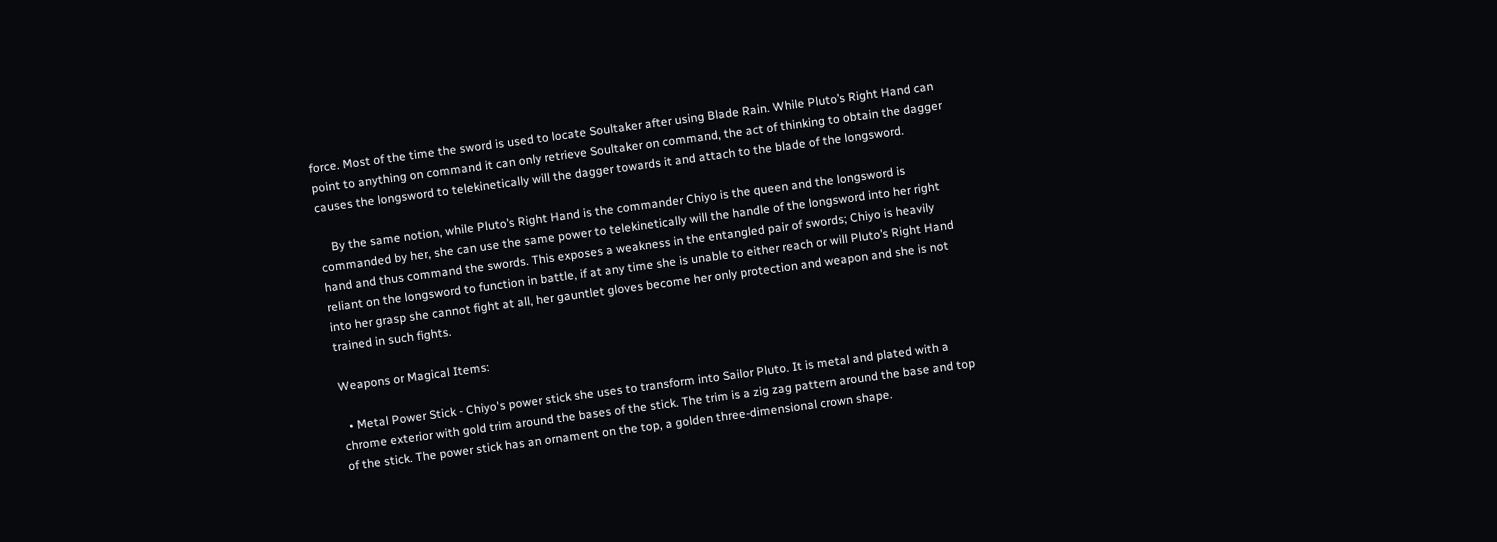force. Most of the time the sword is used to locate Soultaker after using Blade Rain. While Pluto’s Right Hand can point to anything on command it can only retrieve Soultaker on command, the act of thinking to obtain the dagger causes the longsword to telekinetically will the dagger towards it and attach to the blade of the longsword.

    By the same notion, while Pluto’s Right Hand is the commander Chiyo is the queen and the longsword is commanded by her, she can use the same power to telekinetically will the handle of the longsword into her right hand and thus command the swords. This exposes a weakness in the entangled pair of swords; Chiyo is heavily reliant on the longsword to function in battle, if at any time she is unable to either reach or will Pluto’s Right Hand into her grasp she cannot fight at all, her gauntlet gloves become her only protection and weapon and she is not trained in such fights.

Weapons or Magical Items:

  • Metal Power Stick - Chiyo's power stick she uses to transform into Sailor Pluto. It is metal and plated with a chrome exterior with gold trim around the bases of the stick. The trim is a zig zag pattern around the base and top of the stick. The power stick has an ornament on the top, a golden three-dimensional crown shape.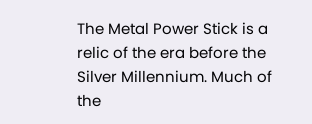The Metal Power Stick is a relic of the era before the Silver Millennium. Much of the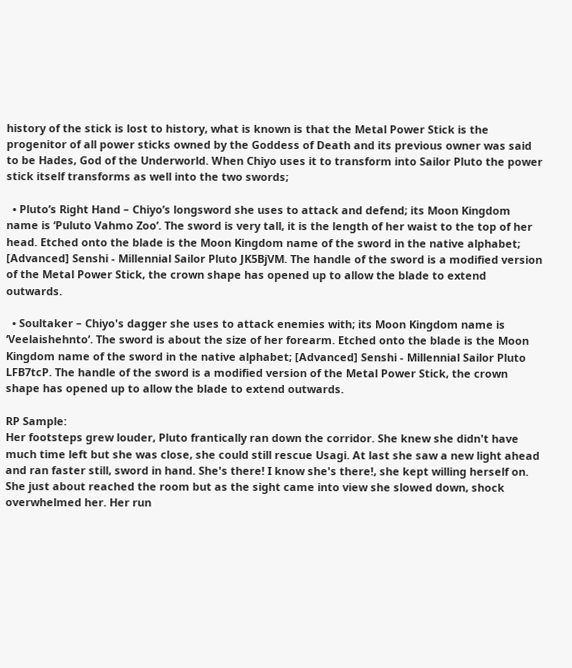history of the stick is lost to history, what is known is that the Metal Power Stick is the progenitor of all power sticks owned by the Goddess of Death and its previous owner was said to be Hades, God of the Underworld. When Chiyo uses it to transform into Sailor Pluto the power stick itself transforms as well into the two swords;

  • Pluto’s Right Hand – Chiyo’s longsword she uses to attack and defend; its Moon Kingdom name is ‘Puluto Vahmo Zoo’. The sword is very tall, it is the length of her waist to the top of her head. Etched onto the blade is the Moon Kingdom name of the sword in the native alphabet; [Advanced] Senshi - Millennial Sailor Pluto JK5BjVM. The handle of the sword is a modified version of the Metal Power Stick, the crown shape has opened up to allow the blade to extend outwards.

  • Soultaker – Chiyo's dagger she uses to attack enemies with; its Moon Kingdom name is ‘Veelaishehnto’. The sword is about the size of her forearm. Etched onto the blade is the Moon Kingdom name of the sword in the native alphabet; [Advanced] Senshi - Millennial Sailor Pluto LFB7tcP. The handle of the sword is a modified version of the Metal Power Stick, the crown shape has opened up to allow the blade to extend outwards.

RP Sample:
Her footsteps grew louder, Pluto frantically ran down the corridor. She knew she didn't have much time left but she was close, she could still rescue Usagi. At last she saw a new light ahead and ran faster still, sword in hand. She's there! I know she's there!, she kept willing herself on. She just about reached the room but as the sight came into view she slowed down, shock overwhelmed her. Her run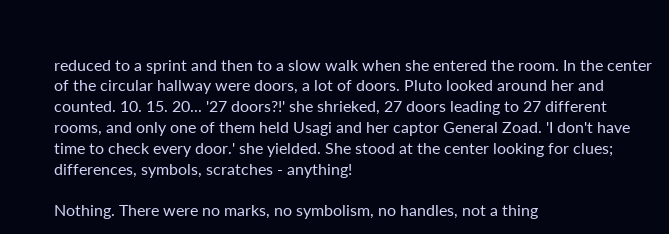reduced to a sprint and then to a slow walk when she entered the room. In the center of the circular hallway were doors, a lot of doors. Pluto looked around her and counted. 10. 15. 20... '27 doors?!' she shrieked, 27 doors leading to 27 different rooms, and only one of them held Usagi and her captor General Zoad. 'I don't have time to check every door.' she yielded. She stood at the center looking for clues; differences, symbols, scratches - anything!

Nothing. There were no marks, no symbolism, no handles, not a thing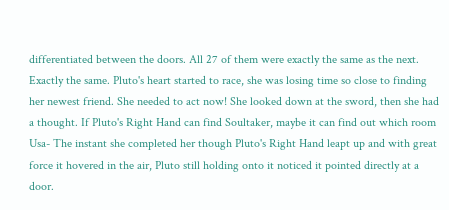differentiated between the doors. All 27 of them were exactly the same as the next. Exactly the same. Pluto's heart started to race, she was losing time so close to finding her newest friend. She needed to act now! She looked down at the sword, then she had a thought. If Pluto's Right Hand can find Soultaker, maybe it can find out which room Usa- The instant she completed her though Pluto's Right Hand leapt up and with great force it hovered in the air, Pluto still holding onto it noticed it pointed directly at a door.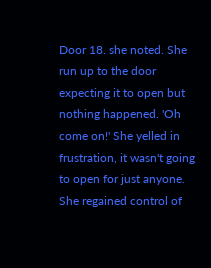Door 18. she noted. She run up to the door expecting it to open but nothing happened. 'Oh come on!' She yelled in frustration, it wasn't going to open for just anyone. She regained control of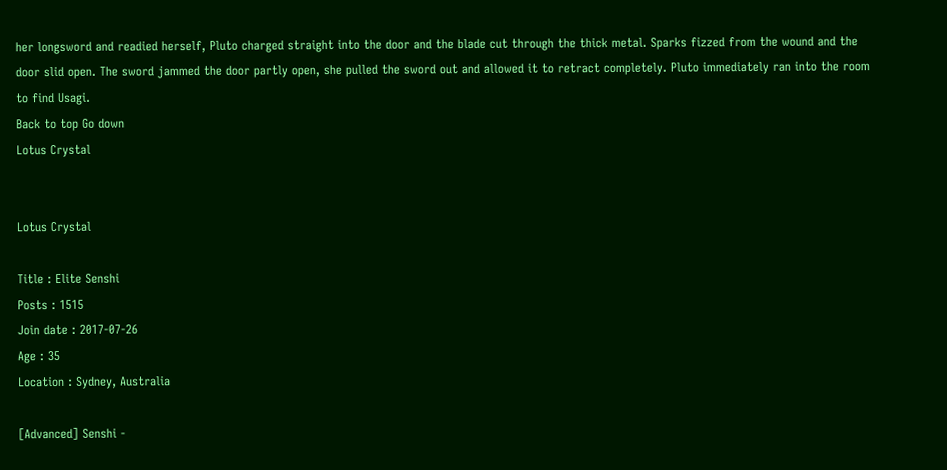her longsword and readied herself, Pluto charged straight into the door and the blade cut through the thick metal. Sparks fizzed from the wound and the door slid open. The sword jammed the door partly open, she pulled the sword out and allowed it to retract completely. Pluto immediately ran into the room to find Usagi.
Back to top Go down
Lotus Crystal


Lotus Crystal

Title : Elite Senshi
Posts : 1515
Join date : 2017-07-26
Age : 35
Location : Sydney, Australia

[Advanced] Senshi -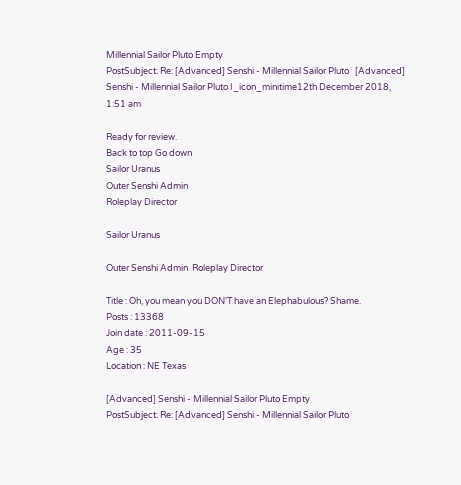Millennial Sailor Pluto Empty
PostSubject: Re: [Advanced] Senshi - Millennial Sailor Pluto   [Advanced] Senshi - Millennial Sailor Pluto I_icon_minitime12th December 2018, 1:51 am

Ready for review.
Back to top Go down
Sailor Uranus
Outer Senshi Admin
Roleplay Director

Sailor Uranus

Outer Senshi Admin  Roleplay Director

Title : Oh, you mean you DON'T have an Elephabulous? Shame.
Posts : 13368
Join date : 2011-09-15
Age : 35
Location : NE Texas

[Advanced] Senshi - Millennial Sailor Pluto Empty
PostSubject: Re: [Advanced] Senshi - Millennial Sailor Pluto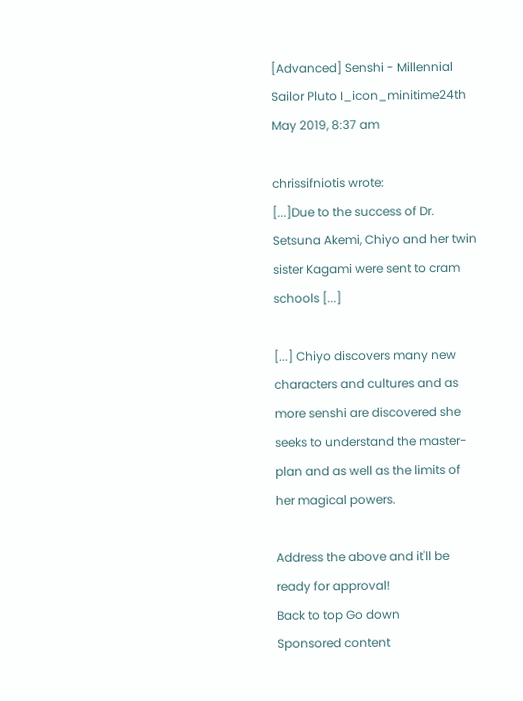[Advanced] Senshi - Millennial Sailor Pluto I_icon_minitime24th May 2019, 8:37 am

chrissifniotis wrote:
[...]Due to the success of Dr. Setsuna Akemi, Chiyo and her twin sister Kagami were sent to cram schools [...]

[...] Chiyo discovers many new characters and cultures and as more senshi are discovered she seeks to understand the master-plan and as well as the limits of her magical powers.

Address the above and it'll be ready for approval!
Back to top Go down
Sponsored content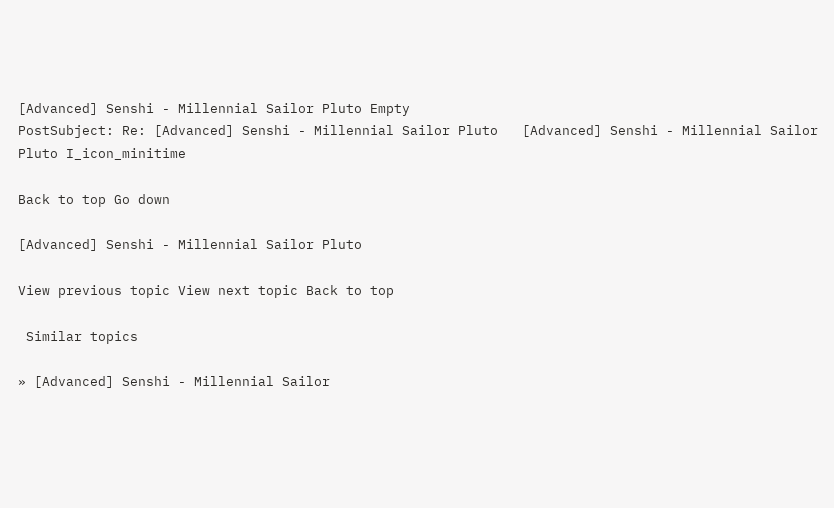[Advanced] Senshi - Millennial Sailor Pluto Empty
PostSubject: Re: [Advanced] Senshi - Millennial Sailor Pluto   [Advanced] Senshi - Millennial Sailor Pluto I_icon_minitime

Back to top Go down

[Advanced] Senshi - Millennial Sailor Pluto

View previous topic View next topic Back to top

 Similar topics

» [Advanced] Senshi - Millennial Sailor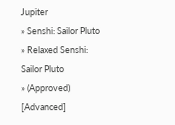Jupiter
» Senshi: Sailor Pluto
» Relaxed Senshi: Sailor Pluto
» (Approved) [Advanced]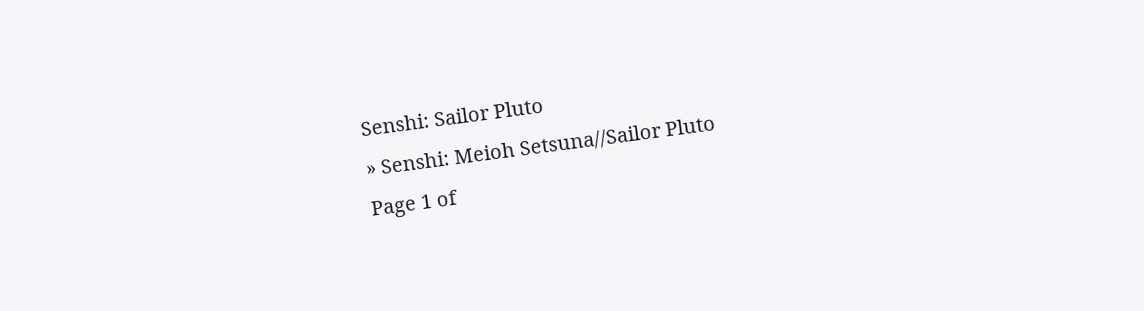Senshi: Sailor Pluto
» Senshi: Meioh Setsuna//Sailor Pluto
Page 1 of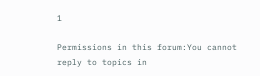1

Permissions in this forum:You cannot reply to topics in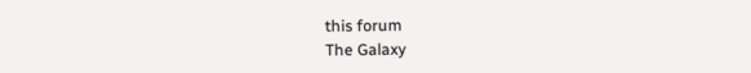this forum
The Galaxy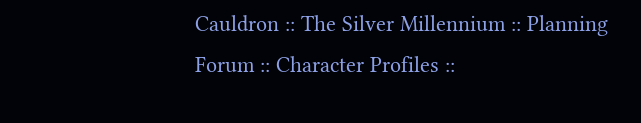Cauldron :: The Silver Millennium :: Planning Forum :: Character Profiles ::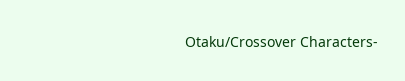Otaku/Crossover Characters-